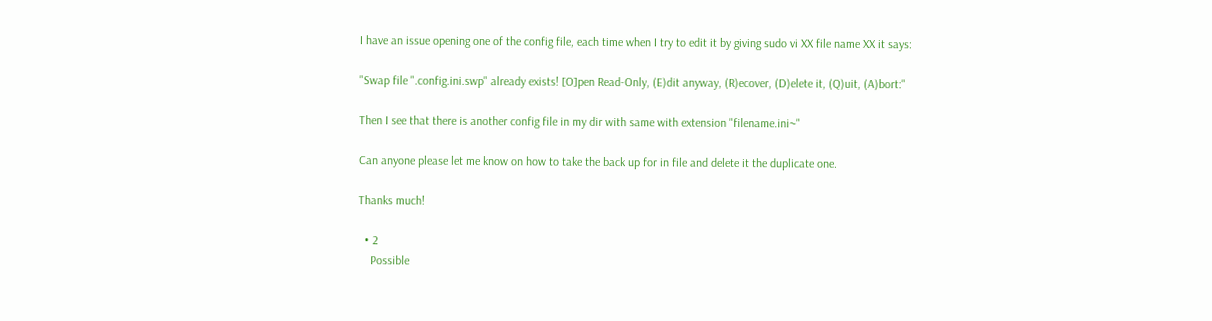I have an issue opening one of the config file, each time when I try to edit it by giving sudo vi XX file name XX it says:

"Swap file ".config.ini.swp" already exists! [O]pen Read-Only, (E)dit anyway, (R)ecover, (D)elete it, (Q)uit, (A)bort:"

Then I see that there is another config file in my dir with same with extension "filename.ini~"

Can anyone please let me know on how to take the back up for in file and delete it the duplicate one.

Thanks much!

  • 2
    Possible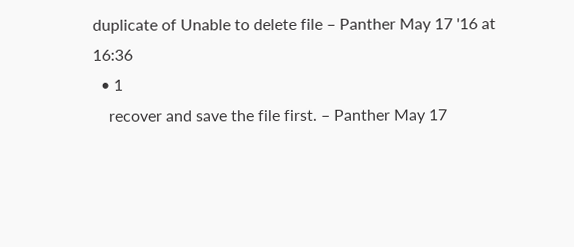duplicate of Unable to delete file – Panther May 17 '16 at 16:36
  • 1
    recover and save the file first. – Panther May 17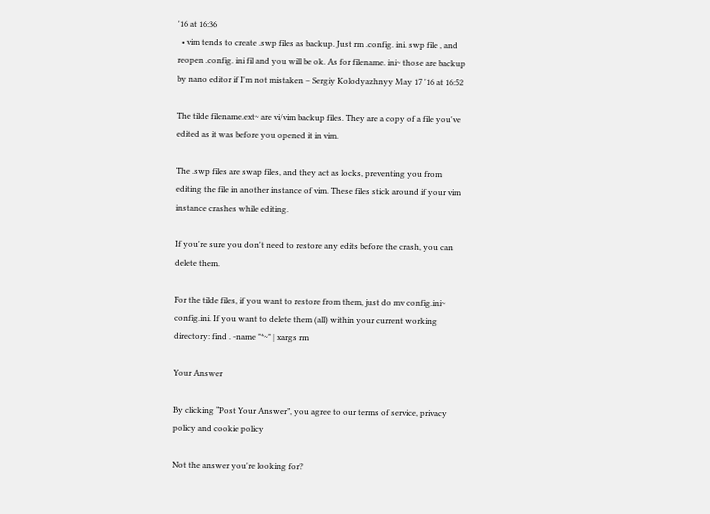'16 at 16:36
  • vim tends to create .swp files as backup. Just rm .config. ini. swp file , and reopen .config. ini fil and you will be ok. As for filename. ini~ those are backup by nano editor if I'm not mistaken – Sergiy Kolodyazhnyy May 17 '16 at 16:52

The tilde filename.ext~ are vi/vim backup files. They are a copy of a file you've edited as it was before you opened it in vim.

The .swp files are swap files, and they act as locks, preventing you from editing the file in another instance of vim. These files stick around if your vim instance crashes while editing.

If you're sure you don't need to restore any edits before the crash, you can delete them.

For the tilde files, if you want to restore from them, just do mv config.ini~ config.ini. If you want to delete them (all) within your current working directory: find . -name "*~" | xargs rm

Your Answer

By clicking “Post Your Answer”, you agree to our terms of service, privacy policy and cookie policy

Not the answer you're looking for?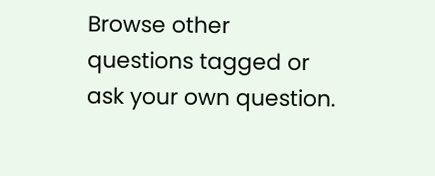Browse other questions tagged or ask your own question.